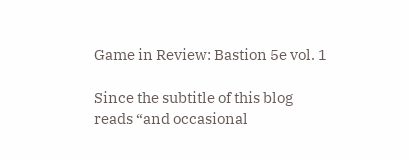Game in Review: Bastion 5e vol. 1

Since the subtitle of this blog reads “and occasional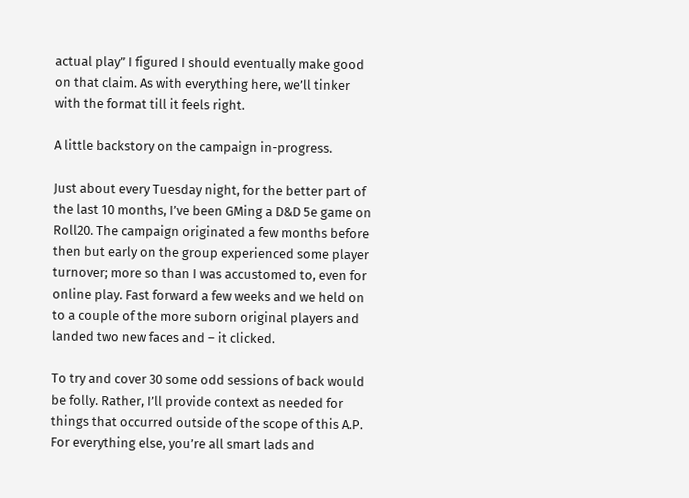actual play” I figured I should eventually make good on that claim. As with everything here, we’ll tinker with the format till it feels right.

A little backstory on the campaign in-progress.

Just about every Tuesday night, for the better part of the last 10 months, I’ve been GMing a D&D 5e game on Roll20. The campaign originated a few months before then but early on the group experienced some player turnover; more so than I was accustomed to, even for online play. Fast forward a few weeks and we held on to a couple of the more suborn original players and landed two new faces and – it clicked.

To try and cover 30 some odd sessions of back would be folly. Rather, I’ll provide context as needed for things that occurred outside of the scope of this A.P. For everything else, you’re all smart lads and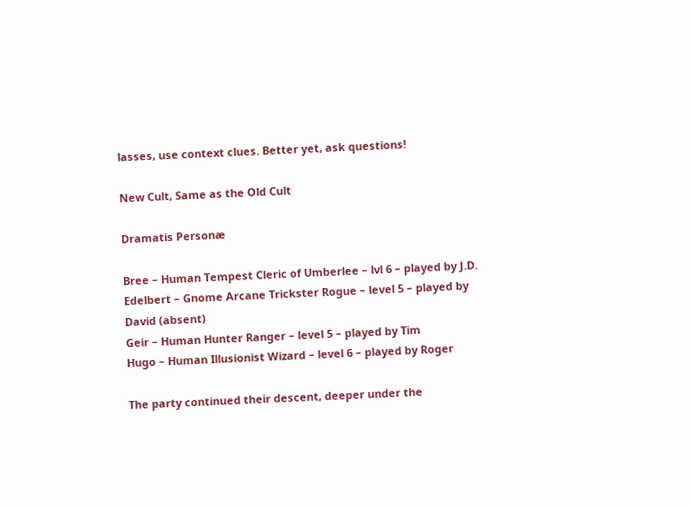lasses, use context clues. Better yet, ask questions!

New Cult, Same as the Old Cult

Dramatis Personæ

Bree – Human Tempest Cleric of Umberlee – lvl 6 – played by J.D.
Edelbert – Gnome Arcane Trickster Rogue – level 5 – played by David (absent)
Geir – Human Hunter Ranger – level 5 – played by Tim
Hugo – Human Illusionist Wizard – level 6 – played by Roger

The party continued their descent, deeper under the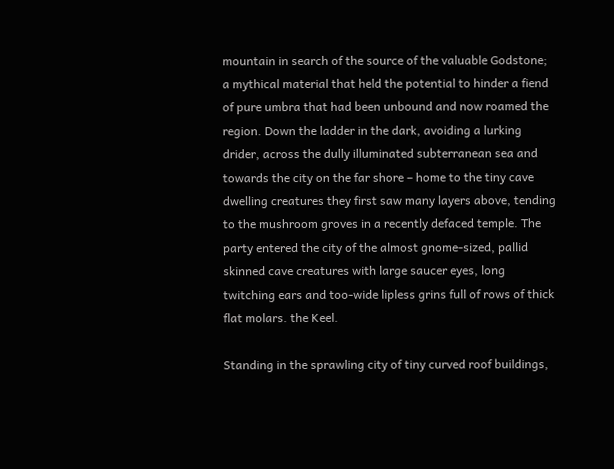mountain in search of the source of the valuable Godstone; a mythical material that held the potential to hinder a fiend of pure umbra that had been unbound and now roamed the region. Down the ladder in the dark, avoiding a lurking drider, across the dully illuminated subterranean sea and towards the city on the far shore – home to the tiny cave dwelling creatures they first saw many layers above, tending to the mushroom groves in a recently defaced temple. The party entered the city of the almost gnome-sized, pallid skinned cave creatures with large saucer eyes, long twitching ears and too-wide lipless grins full of rows of thick flat molars. the Keel.

Standing in the sprawling city of tiny curved roof buildings,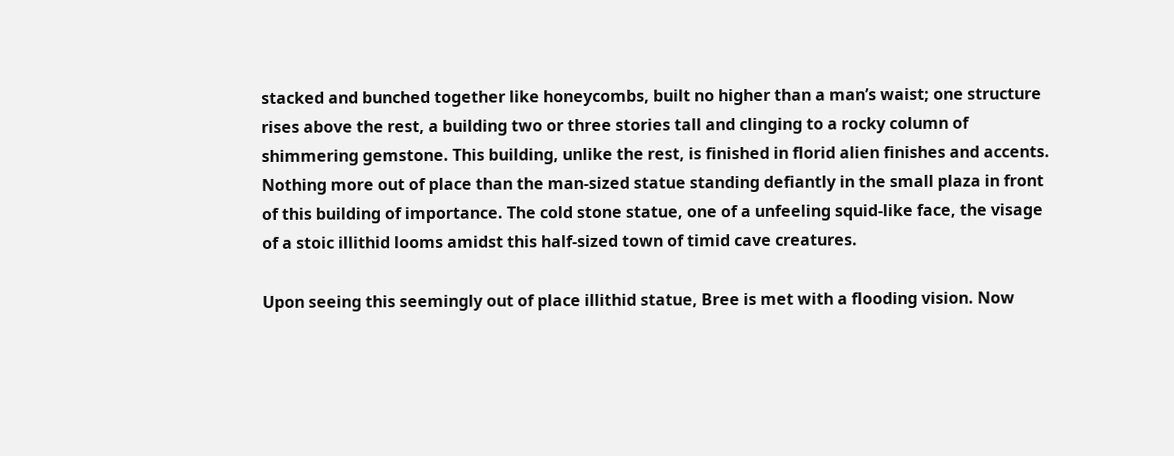stacked and bunched together like honeycombs, built no higher than a man’s waist; one structure rises above the rest, a building two or three stories tall and clinging to a rocky column of shimmering gemstone. This building, unlike the rest, is finished in florid alien finishes and accents. Nothing more out of place than the man-sized statue standing defiantly in the small plaza in front of this building of importance. The cold stone statue, one of a unfeeling squid-like face, the visage of a stoic illithid looms amidst this half-sized town of timid cave creatures.

Upon seeing this seemingly out of place illithid statue, Bree is met with a flooding vision. Now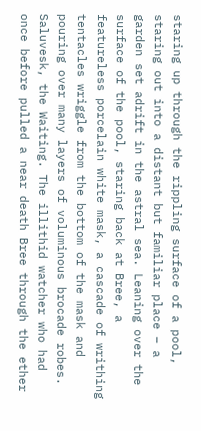staring up through the rippling surface of a pool, staring out into a distant but familiar place – a garden set adrift in the astral sea. Leaning over the surface of the pool, staring back at Bree, a featureless porcelain white mask, a cascade of writhing tentacles wriggle from the bottom of the mask and pouring over many layers of voluminous brocade robes. Saluvesk, the Waiting. The illithid watcher who had once before pulled a near death Bree through the ether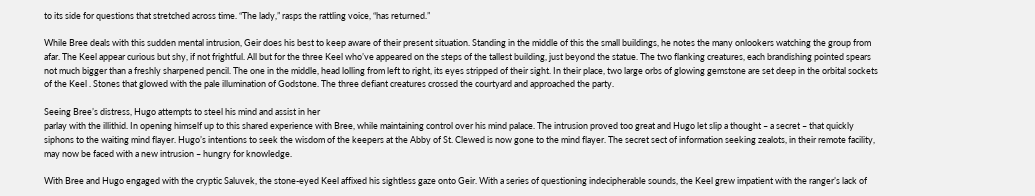to its side for questions that stretched across time. “The lady,” rasps the rattling voice, “has returned.”

While Bree deals with this sudden mental intrusion, Geir does his best to keep aware of their present situation. Standing in the middle of this the small buildings, he notes the many onlookers watching the group from afar. The Keel appear curious but shy, if not frightful. All but for the three Keel who’ve appeared on the steps of the tallest building, just beyond the statue. The two flanking creatures, each brandishing pointed spears not much bigger than a freshly sharpened pencil. The one in the middle, head lolling from left to right, its eyes stripped of their sight. In their place, two large orbs of glowing gemstone are set deep in the orbital sockets of the Keel . Stones that glowed with the pale illumination of Godstone. The three defiant creatures crossed the courtyard and approached the party.

Seeing Bree’s distress, Hugo attempts to steel his mind and assist in her
parlay with the illithid. In opening himself up to this shared experience with Bree, while maintaining control over his mind palace. The intrusion proved too great and Hugo let slip a thought – a secret – that quickly siphons to the waiting mind flayer. Hugo’s intentions to seek the wisdom of the keepers at the Abby of St. Clewed is now gone to the mind flayer. The secret sect of information seeking zealots, in their remote facility, may now be faced with a new intrusion – hungry for knowledge.

With Bree and Hugo engaged with the cryptic Saluvek, the stone-eyed Keel affixed his sightless gaze onto Geir. With a series of questioning indecipherable sounds, the Keel grew impatient with the ranger’s lack of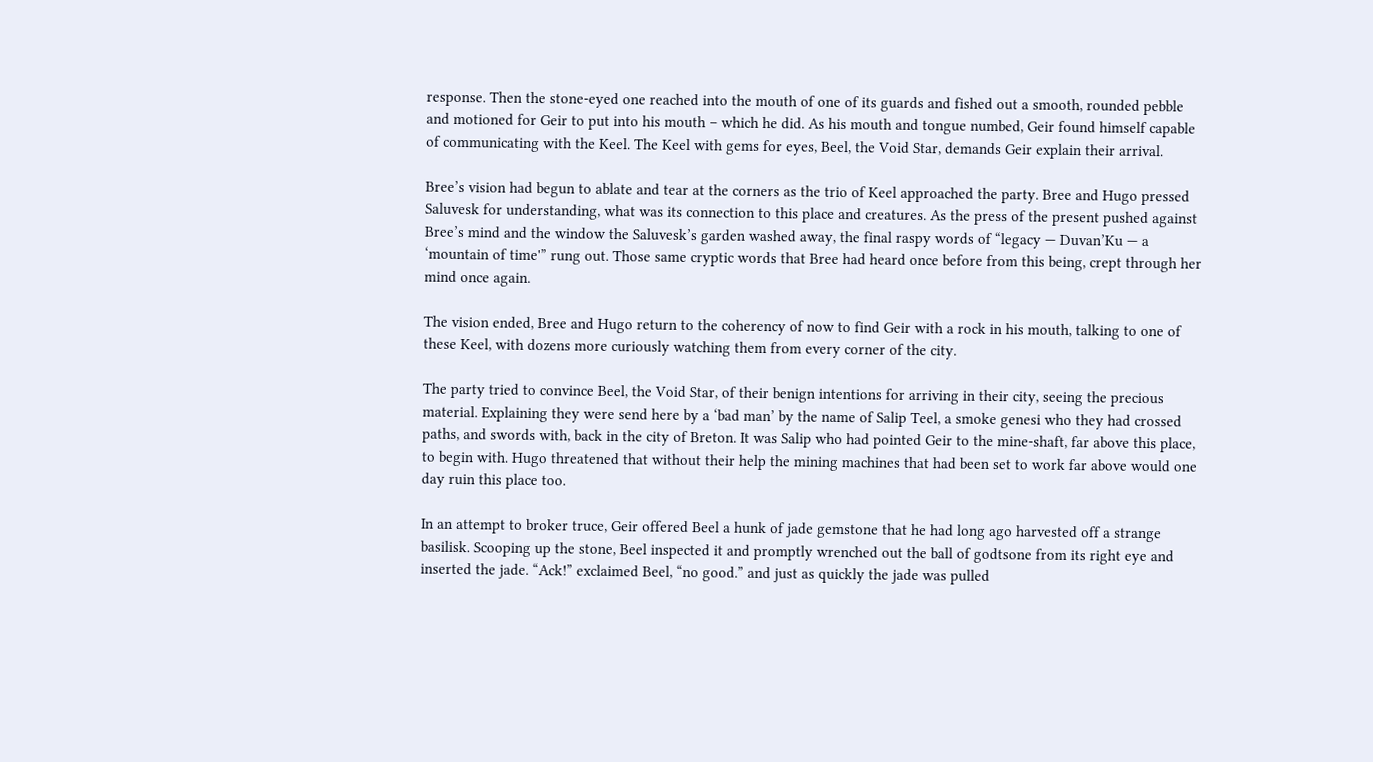response. Then the stone-eyed one reached into the mouth of one of its guards and fished out a smooth, rounded pebble and motioned for Geir to put into his mouth – which he did. As his mouth and tongue numbed, Geir found himself capable of communicating with the Keel. The Keel with gems for eyes, Beel, the Void Star, demands Geir explain their arrival.

Bree’s vision had begun to ablate and tear at the corners as the trio of Keel approached the party. Bree and Hugo pressed Saluvesk for understanding, what was its connection to this place and creatures. As the press of the present pushed against Bree’s mind and the window the Saluvesk’s garden washed away, the final raspy words of “legacy — Duvan’Ku — a ‘mountain of time'” rung out. Those same cryptic words that Bree had heard once before from this being, crept through her mind once again.

The vision ended, Bree and Hugo return to the coherency of now to find Geir with a rock in his mouth, talking to one of these Keel, with dozens more curiously watching them from every corner of the city.

The party tried to convince Beel, the Void Star, of their benign intentions for arriving in their city, seeing the precious material. Explaining they were send here by a ‘bad man’ by the name of Salip Teel, a smoke genesi who they had crossed paths, and swords with, back in the city of Breton. It was Salip who had pointed Geir to the mine-shaft, far above this place, to begin with. Hugo threatened that without their help the mining machines that had been set to work far above would one day ruin this place too.

In an attempt to broker truce, Geir offered Beel a hunk of jade gemstone that he had long ago harvested off a strange basilisk. Scooping up the stone, Beel inspected it and promptly wrenched out the ball of godtsone from its right eye and inserted the jade. “Ack!” exclaimed Beel, “no good.” and just as quickly the jade was pulled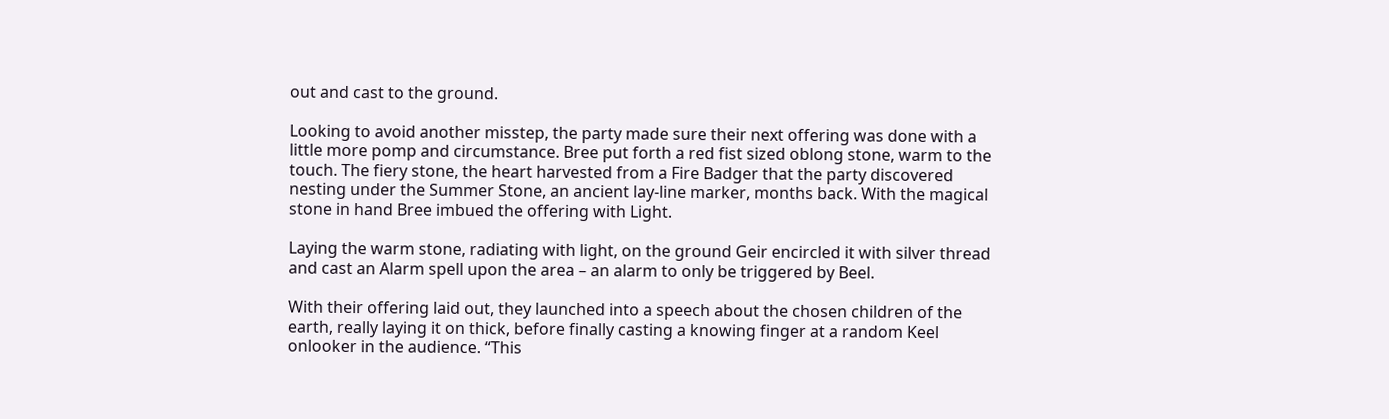out and cast to the ground.

Looking to avoid another misstep, the party made sure their next offering was done with a little more pomp and circumstance. Bree put forth a red fist sized oblong stone, warm to the touch. The fiery stone, the heart harvested from a Fire Badger that the party discovered nesting under the Summer Stone, an ancient lay-line marker, months back. With the magical stone in hand Bree imbued the offering with Light.

Laying the warm stone, radiating with light, on the ground Geir encircled it with silver thread and cast an Alarm spell upon the area – an alarm to only be triggered by Beel.

With their offering laid out, they launched into a speech about the chosen children of the earth, really laying it on thick, before finally casting a knowing finger at a random Keel onlooker in the audience. “This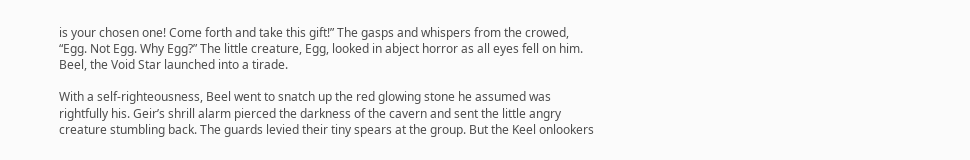is your chosen one! Come forth and take this gift!” The gasps and whispers from the crowed, “Egg. Not Egg. Why Egg?” The little creature, Egg, looked in abject horror as all eyes fell on him. Beel, the Void Star launched into a tirade.

With a self-righteousness, Beel went to snatch up the red glowing stone he assumed was rightfully his. Geir’s shrill alarm pierced the darkness of the cavern and sent the little angry creature stumbling back. The guards levied their tiny spears at the group. But the Keel onlookers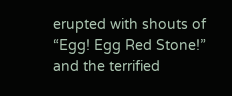erupted with shouts of “Egg! Egg Red Stone!” and the terrified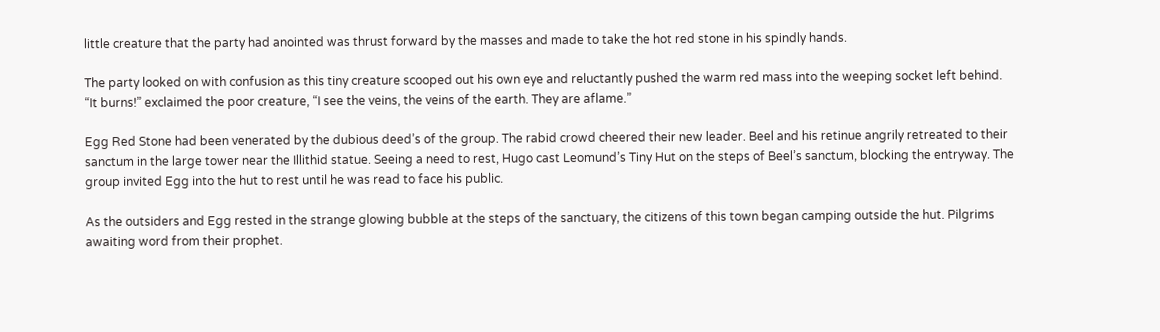little creature that the party had anointed was thrust forward by the masses and made to take the hot red stone in his spindly hands.

The party looked on with confusion as this tiny creature scooped out his own eye and reluctantly pushed the warm red mass into the weeping socket left behind. “It burns!” exclaimed the poor creature, “I see the veins, the veins of the earth. They are aflame.”

Egg Red Stone had been venerated by the dubious deed’s of the group. The rabid crowd cheered their new leader. Beel and his retinue angrily retreated to their sanctum in the large tower near the Illithid statue. Seeing a need to rest, Hugo cast Leomund’s Tiny Hut on the steps of Beel’s sanctum, blocking the entryway. The group invited Egg into the hut to rest until he was read to face his public.

As the outsiders and Egg rested in the strange glowing bubble at the steps of the sanctuary, the citizens of this town began camping outside the hut. Pilgrims awaiting word from their prophet.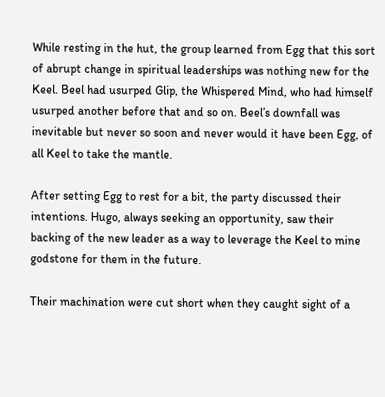While resting in the hut, the group learned from Egg that this sort of abrupt change in spiritual leaderships was nothing new for the Keel. Beel had usurped Glip, the Whispered Mind, who had himself usurped another before that and so on. Beel’s downfall was inevitable but never so soon and never would it have been Egg, of all Keel to take the mantle.

After setting Egg to rest for a bit, the party discussed their intentions. Hugo, always seeking an opportunity, saw their backing of the new leader as a way to leverage the Keel to mine godstone for them in the future.

Their machination were cut short when they caught sight of a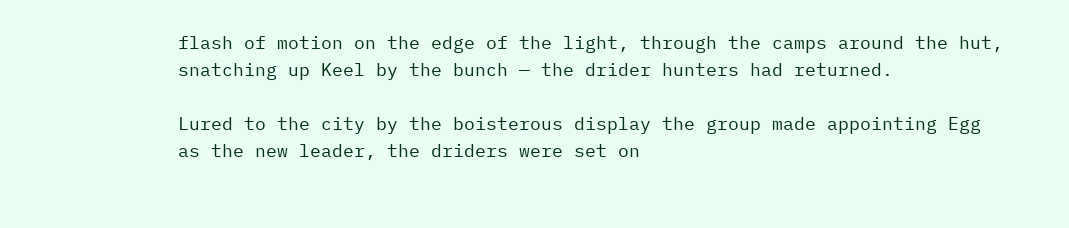flash of motion on the edge of the light, through the camps around the hut, snatching up Keel by the bunch — the drider hunters had returned.

Lured to the city by the boisterous display the group made appointing Egg as the new leader, the driders were set on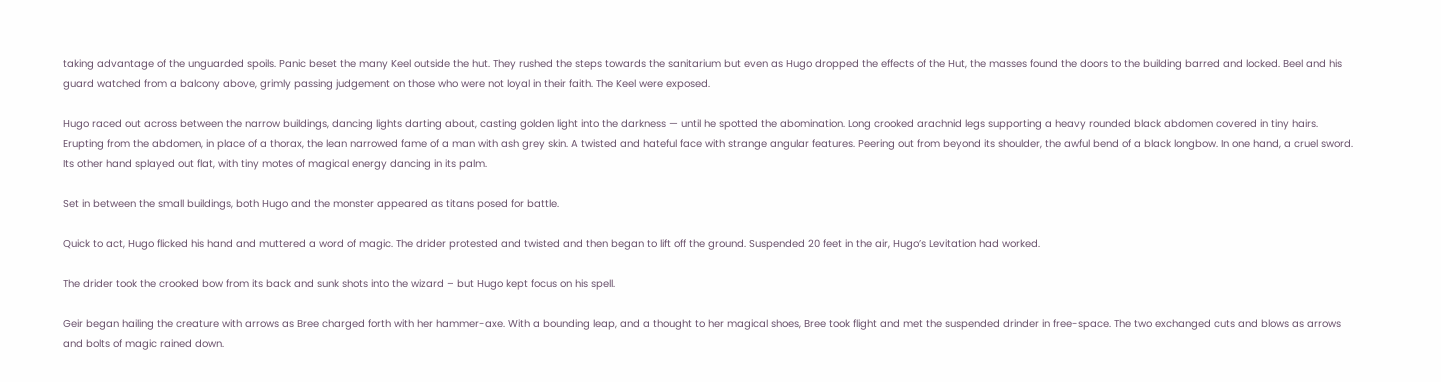taking advantage of the unguarded spoils. Panic beset the many Keel outside the hut. They rushed the steps towards the sanitarium but even as Hugo dropped the effects of the Hut, the masses found the doors to the building barred and locked. Beel and his guard watched from a balcony above, grimly passing judgement on those who were not loyal in their faith. The Keel were exposed.

Hugo raced out across between the narrow buildings, dancing lights darting about, casting golden light into the darkness — until he spotted the abomination. Long crooked arachnid legs supporting a heavy rounded black abdomen covered in tiny hairs. Erupting from the abdomen, in place of a thorax, the lean narrowed fame of a man with ash grey skin. A twisted and hateful face with strange angular features. Peering out from beyond its shoulder, the awful bend of a black longbow. In one hand, a cruel sword. Its other hand splayed out flat, with tiny motes of magical energy dancing in its palm.

Set in between the small buildings, both Hugo and the monster appeared as titans posed for battle.

Quick to act, Hugo flicked his hand and muttered a word of magic. The drider protested and twisted and then began to lift off the ground. Suspended 20 feet in the air, Hugo’s Levitation had worked.

The drider took the crooked bow from its back and sunk shots into the wizard – but Hugo kept focus on his spell.

Geir began hailing the creature with arrows as Bree charged forth with her hammer-axe. With a bounding leap, and a thought to her magical shoes, Bree took flight and met the suspended drinder in free-space. The two exchanged cuts and blows as arrows and bolts of magic rained down.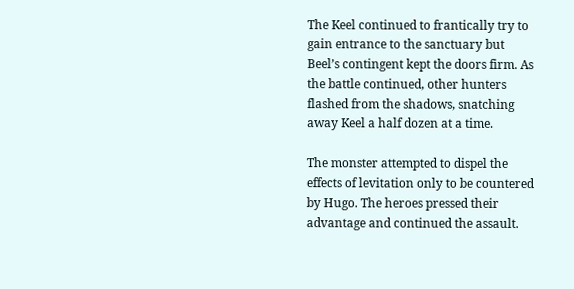The Keel continued to frantically try to gain entrance to the sanctuary but Beel’s contingent kept the doors firm. As the battle continued, other hunters flashed from the shadows, snatching away Keel a half dozen at a time.

The monster attempted to dispel the effects of levitation only to be countered by Hugo. The heroes pressed their advantage and continued the assault.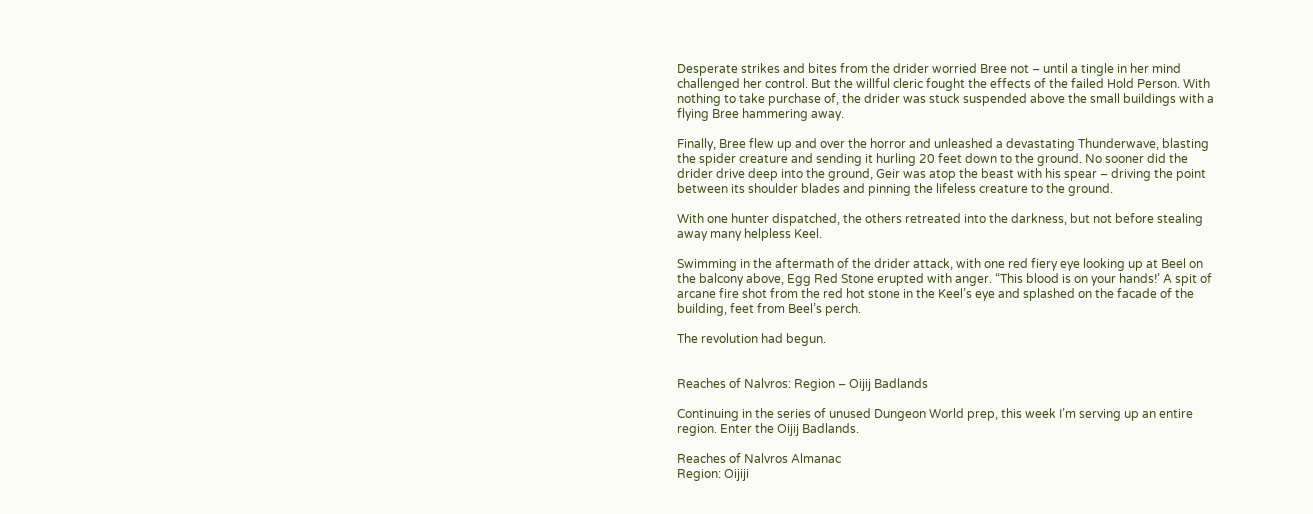Desperate strikes and bites from the drider worried Bree not – until a tingle in her mind challenged her control. But the willful cleric fought the effects of the failed Hold Person. With nothing to take purchase of, the drider was stuck suspended above the small buildings with a flying Bree hammering away.

Finally, Bree flew up and over the horror and unleashed a devastating Thunderwave, blasting the spider creature and sending it hurling 20 feet down to the ground. No sooner did the drider drive deep into the ground, Geir was atop the beast with his spear – driving the point between its shoulder blades and pinning the lifeless creature to the ground.

With one hunter dispatched, the others retreated into the darkness, but not before stealing away many helpless Keel.

Swimming in the aftermath of the drider attack, with one red fiery eye looking up at Beel on the balcony above, Egg Red Stone erupted with anger. “This blood is on your hands!’ A spit of arcane fire shot from the red hot stone in the Keel’s eye and splashed on the facade of the building, feet from Beel’s perch.

The revolution had begun.


Reaches of Nalvros: Region – Oijij Badlands

Continuing in the series of unused Dungeon World prep, this week I’m serving up an entire region. Enter the Oijij Badlands.

Reaches of Nalvros Almanac
Region: Oijiji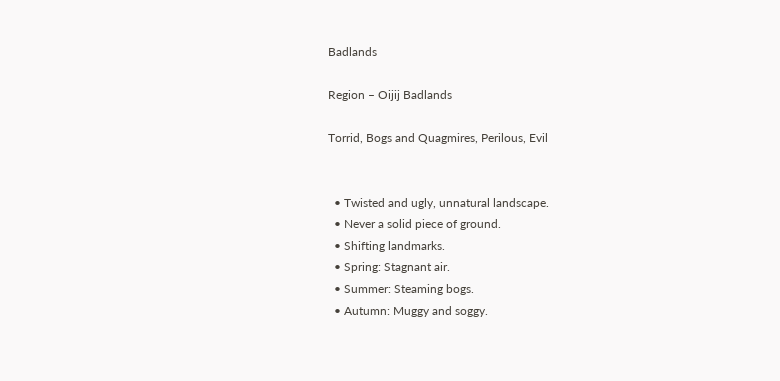Badlands

Region – Oijij Badlands

Torrid, Bogs and Quagmires, Perilous, Evil


  • Twisted and ugly, unnatural landscape.
  • Never a solid piece of ground.
  • Shifting landmarks.
  • Spring: Stagnant air.
  • Summer: Steaming bogs.
  • Autumn: Muggy and soggy.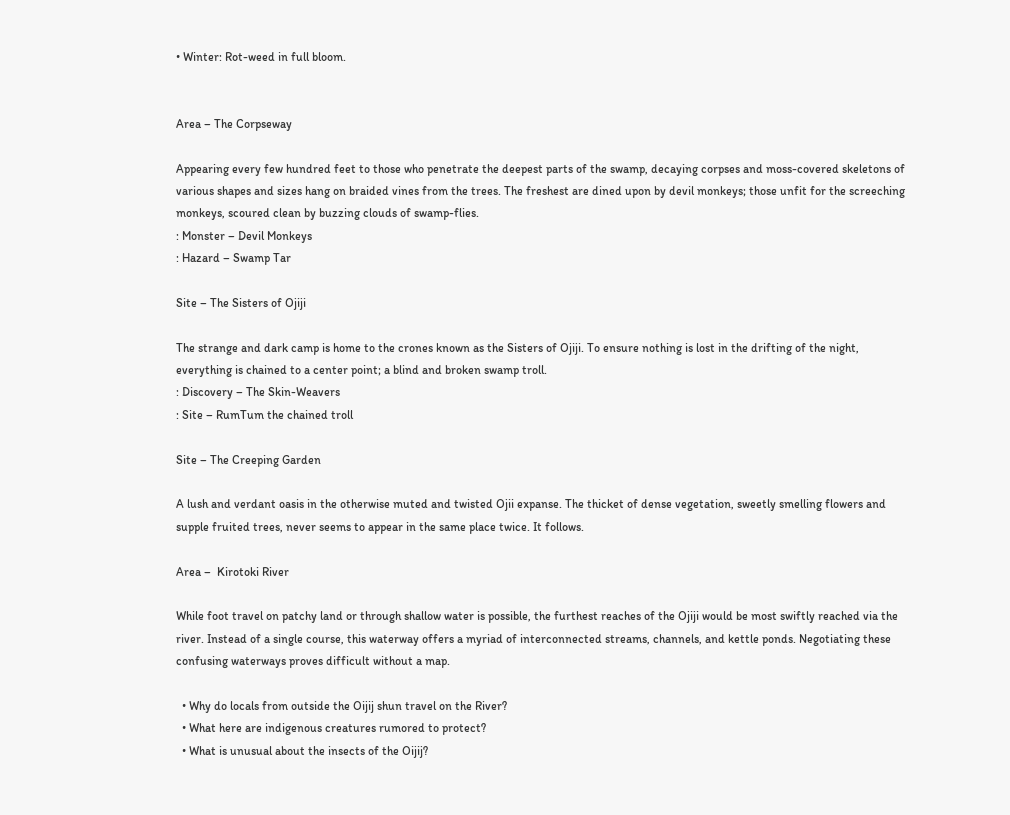• Winter: Rot-weed in full bloom.


Area – The Corpseway

Appearing every few hundred feet to those who penetrate the deepest parts of the swamp, decaying corpses and moss-covered skeletons of various shapes and sizes hang on braided vines from the trees. The freshest are dined upon by devil monkeys; those unfit for the screeching monkeys, scoured clean by buzzing clouds of swamp-flies.
: Monster – Devil Monkeys
: Hazard – Swamp Tar

Site – The Sisters of Ojiji

The strange and dark camp is home to the crones known as the Sisters of Ojiji. To ensure nothing is lost in the drifting of the night, everything is chained to a center point; a blind and broken swamp troll.
: Discovery – The Skin-Weavers
: Site – RumTum the chained troll

Site – The Creeping Garden

A lush and verdant oasis in the otherwise muted and twisted Ojii expanse. The thicket of dense vegetation, sweetly smelling flowers and supple fruited trees, never seems to appear in the same place twice. It follows.

Area –  Kirotoki River

While foot travel on patchy land or through shallow water is possible, the furthest reaches of the Ojiji would be most swiftly reached via the river. Instead of a single course, this waterway offers a myriad of interconnected streams, channels, and kettle ponds. Negotiating these confusing waterways proves difficult without a map.

  • Why do locals from outside the Oijij shun travel on the River?
  • What here are indigenous creatures rumored to protect?
  • What is unusual about the insects of the Oijij?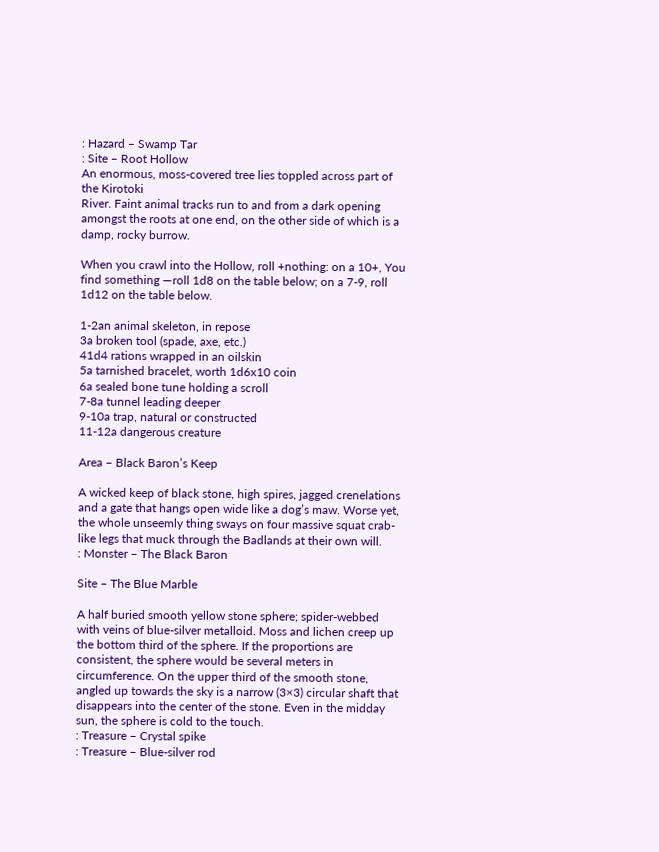: Hazard – Swamp Tar
: Site – Root Hollow
An enormous, moss-covered tree lies toppled across part of the Kirotoki
River. Faint animal tracks run to and from a dark opening amongst the roots at one end, on the other side of which is a damp, rocky burrow.

When you crawl into the Hollow, roll +nothing: on a 10+, You find something —roll 1d8 on the table below; on a 7-9, roll 1d12 on the table below.

1-2an animal skeleton, in repose
3a broken tool (spade, axe, etc.)
41d4 rations wrapped in an oilskin
5a tarnished bracelet, worth 1d6x10 coin
6a sealed bone tune holding a scroll
7-8a tunnel leading deeper
9-10a trap, natural or constructed
11-12a dangerous creature

Area – Black Baron’s Keep

A wicked keep of black stone, high spires, jagged crenelations and a gate that hangs open wide like a dog’s maw. Worse yet, the whole unseemly thing sways on four massive squat crab-like legs that muck through the Badlands at their own will.
: Monster – The Black Baron

Site – The Blue Marble

A half buried smooth yellow stone sphere; spider-webbed with veins of blue-silver metalloid. Moss and lichen creep up the bottom third of the sphere. If the proportions are consistent, the sphere would be several meters in circumference. On the upper third of the smooth stone, angled up towards the sky is a narrow (3×3) circular shaft that disappears into the center of the stone. Even in the midday sun, the sphere is cold to the touch.
: Treasure – Crystal spike
: Treasure – Blue-silver rod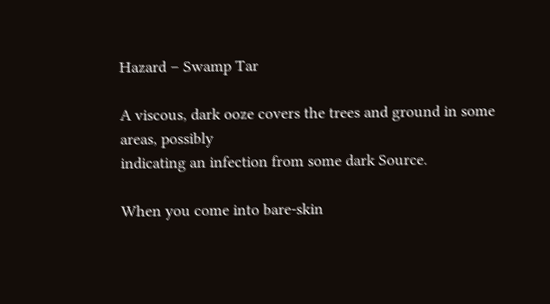Hazard – Swamp Tar

A viscous, dark ooze covers the trees and ground in some areas, possibly
indicating an infection from some dark Source.

When you come into bare-skin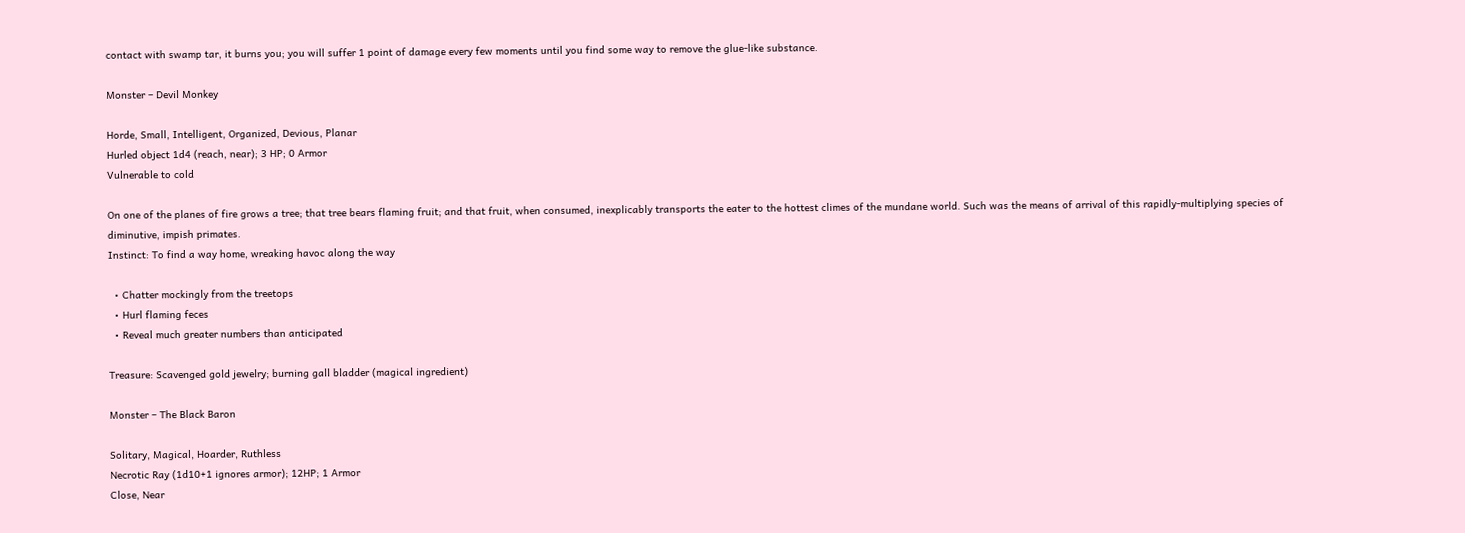contact with swamp tar, it burns you; you will suffer 1 point of damage every few moments until you find some way to remove the glue-like substance.

Monster – Devil Monkey

Horde, Small, Intelligent, Organized, Devious, Planar
Hurled object 1d4 (reach, near); 3 HP; 0 Armor
Vulnerable to cold

On one of the planes of fire grows a tree; that tree bears flaming fruit; and that fruit, when consumed, inexplicably transports the eater to the hottest climes of the mundane world. Such was the means of arrival of this rapidly-multiplying species of diminutive, impish primates.
Instinct: To find a way home, wreaking havoc along the way

  • Chatter mockingly from the treetops
  • Hurl flaming feces
  • Reveal much greater numbers than anticipated

Treasure: Scavenged gold jewelry; burning gall bladder (magical ingredient)

Monster – The Black Baron

Solitary, Magical, Hoarder, Ruthless
Necrotic Ray (1d10+1 ignores armor); 12HP; 1 Armor
Close, Near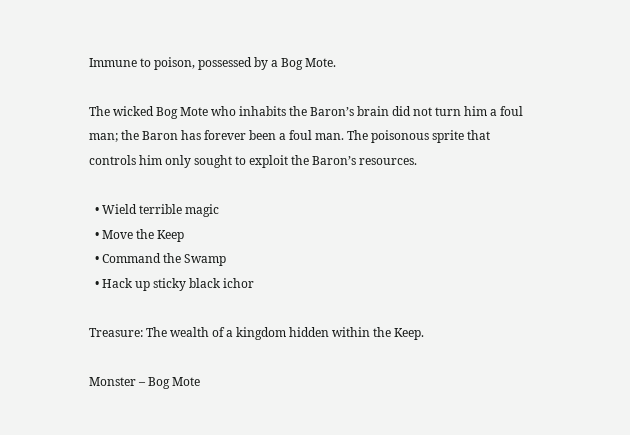Immune to poison, possessed by a Bog Mote.

The wicked Bog Mote who inhabits the Baron’s brain did not turn him a foul man; the Baron has forever been a foul man. The poisonous sprite that controls him only sought to exploit the Baron’s resources.

  • Wield terrible magic
  • Move the Keep
  • Command the Swamp
  • Hack up sticky black ichor

Treasure: The wealth of a kingdom hidden within the Keep.

Monster – Bog Mote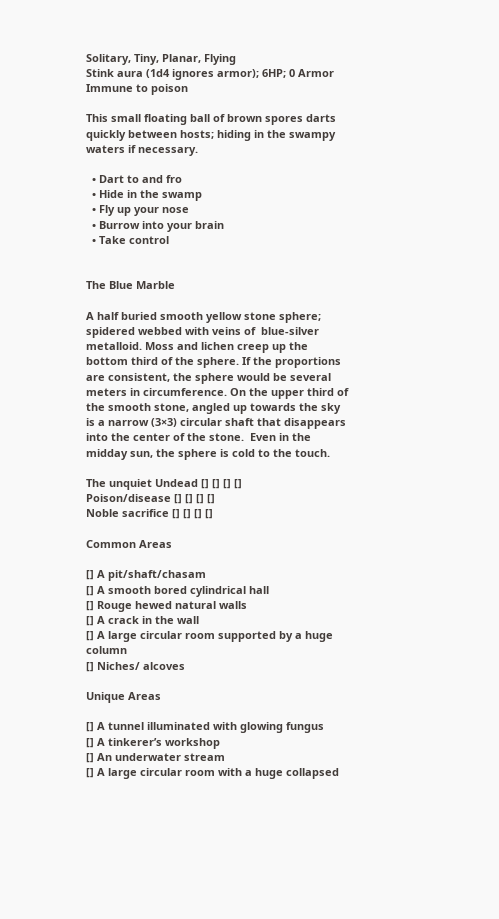Solitary, Tiny, Planar, Flying
Stink aura (1d4 ignores armor); 6HP; 0 Armor
Immune to poison

This small floating ball of brown spores darts quickly between hosts; hiding in the swampy waters if necessary.

  • Dart to and fro
  • Hide in the swamp
  • Fly up your nose
  • Burrow into your brain
  • Take control


The Blue Marble

A half buried smooth yellow stone sphere; spidered webbed with veins of  blue-silver metalloid. Moss and lichen creep up the bottom third of the sphere. If the proportions are consistent, the sphere would be several meters in circumference. On the upper third of the smooth stone, angled up towards the sky is a narrow (3×3) circular shaft that disappears into the center of the stone.  Even in the midday sun, the sphere is cold to the touch.

The unquiet Undead [] [] [] []
Poison/disease [] [] [] []
Noble sacrifice [] [] [] []

Common Areas

[] A pit/shaft/chasam
[] A smooth bored cylindrical hall
[] Rouge hewed natural walls
[] A crack in the wall
[] A large circular room supported by a huge column
[] Niches/ alcoves

Unique Areas

[] A tunnel illuminated with glowing fungus
[] A tinkerer’s workshop
[] An underwater stream
[] A large circular room with a huge collapsed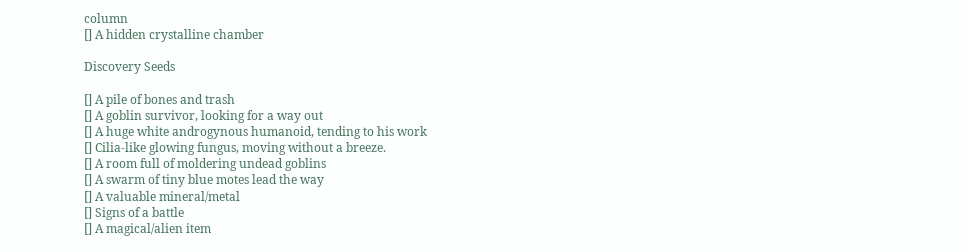column
[] A hidden crystalline chamber

Discovery Seeds

[] A pile of bones and trash
[] A goblin survivor, looking for a way out
[] A huge white androgynous humanoid, tending to his work
[] Cilia-like glowing fungus, moving without a breeze.
[] A room full of moldering undead goblins
[] A swarm of tiny blue motes lead the way
[] A valuable mineral/metal
[] Signs of a battle
[] A magical/alien item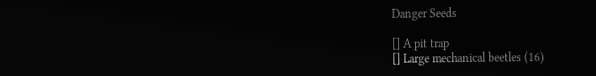Danger Seeds

[] A pit trap
[] Large mechanical beetles (16)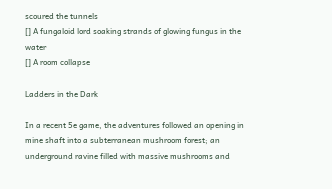scoured the tunnels
[] A fungaloid lord soaking strands of glowing fungus in the water
[] A room collapse

Ladders in the Dark

In a recent 5e game, the adventures followed an opening in mine shaft into a subterranean mushroom forest; an underground ravine filled with massive mushrooms and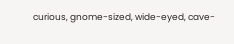curious, gnome-sized, wide-eyed, cave-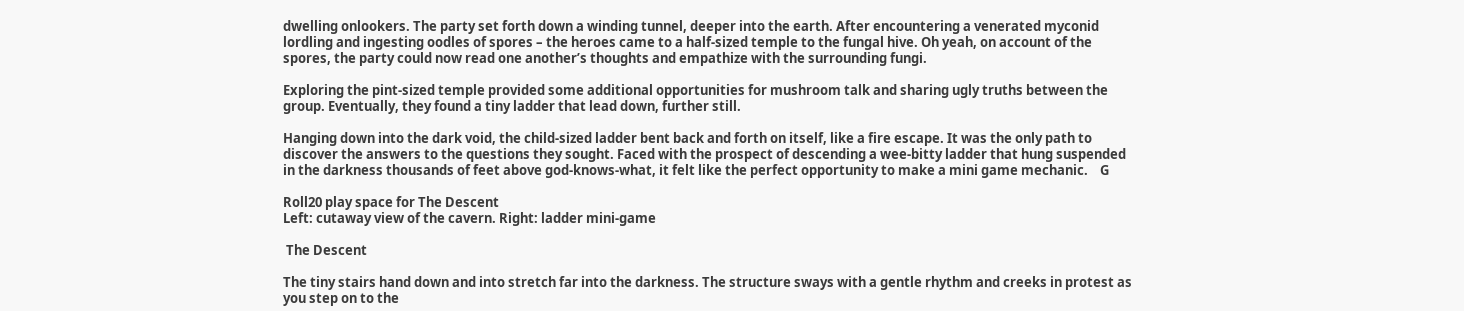dwelling onlookers. The party set forth down a winding tunnel, deeper into the earth. After encountering a venerated myconid lordling and ingesting oodles of spores – the heroes came to a half-sized temple to the fungal hive. Oh yeah, on account of the spores, the party could now read one another’s thoughts and empathize with the surrounding fungi.

Exploring the pint-sized temple provided some additional opportunities for mushroom talk and sharing ugly truths between the group. Eventually, they found a tiny ladder that lead down, further still.

Hanging down into the dark void, the child-sized ladder bent back and forth on itself, like a fire escape. It was the only path to discover the answers to the questions they sought. Faced with the prospect of descending a wee-bitty ladder that hung suspended in the darkness thousands of feet above god-knows-what, it felt like the perfect opportunity to make a mini game mechanic.    G

Roll20 play space for The Descent
Left: cutaway view of the cavern. Right: ladder mini-game

 The Descent

The tiny stairs hand down and into stretch far into the darkness. The structure sways with a gentle rhythm and creeks in protest as you step on to the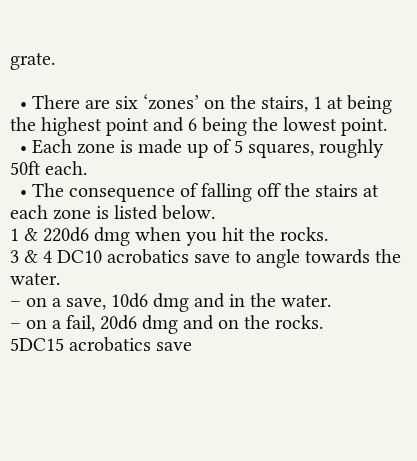grate.

  • There are six ‘zones’ on the stairs, 1 at being the highest point and 6 being the lowest point.
  • Each zone is made up of 5 squares, roughly 50ft each.
  • The consequence of falling off the stairs at each zone is listed below.
1 & 220d6 dmg when you hit the rocks.
3 & 4 DC10 acrobatics save to angle towards the water.
– on a save, 10d6 dmg and in the water.
– on a fail, 20d6 dmg and on the rocks.
5DC15 acrobatics save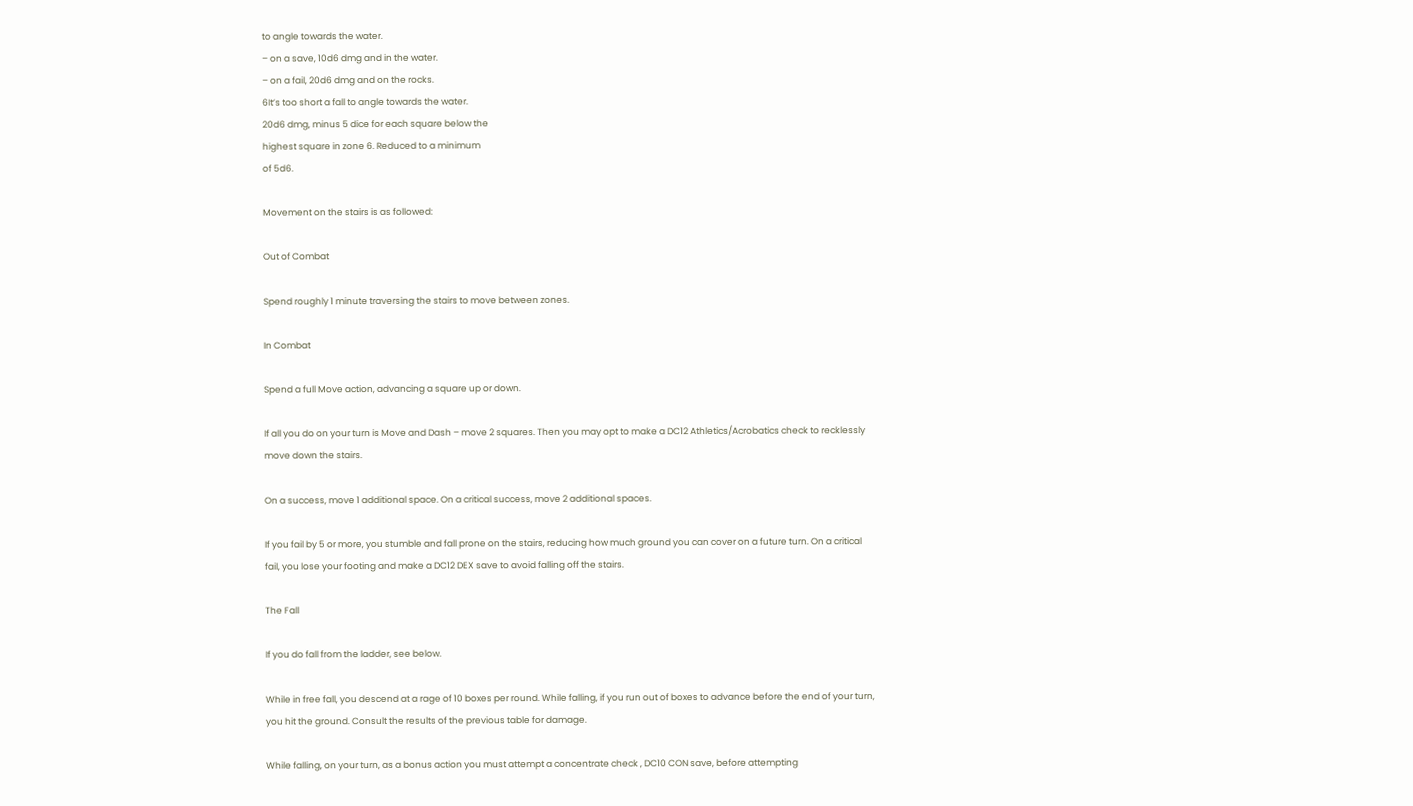to angle towards the water.
– on a save, 10d6 dmg and in the water.
– on a fail, 20d6 dmg and on the rocks.
6It’s too short a fall to angle towards the water.
20d6 dmg, minus 5 dice for each square below the
highest square in zone 6. Reduced to a minimum
of 5d6.

Movement on the stairs is as followed:

Out of Combat

Spend roughly 1 minute traversing the stairs to move between zones.

In Combat

Spend a full Move action, advancing a square up or down.

If all you do on your turn is Move and Dash – move 2 squares. Then you may opt to make a DC12 Athletics/Acrobatics check to recklessly move down the stairs.

On a success, move 1 additional space. On a critical success, move 2 additional spaces.

If you fail by 5 or more, you stumble and fall prone on the stairs, reducing how much ground you can cover on a future turn. On a critical fail, you lose your footing and make a DC12 DEX save to avoid falling off the stairs.

The Fall

If you do fall from the ladder, see below.

While in free fall, you descend at a rage of 10 boxes per round. While falling, if you run out of boxes to advance before the end of your turn, you hit the ground. Consult the results of the previous table for damage.

While falling, on your turn, as a bonus action you must attempt a concentrate check , DC10 CON save, before attempting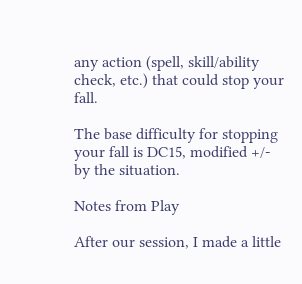any action (spell, skill/ability check, etc.) that could stop your fall.

The base difficulty for stopping your fall is DC15, modified +/- by the situation.

Notes from Play

After our session, I made a little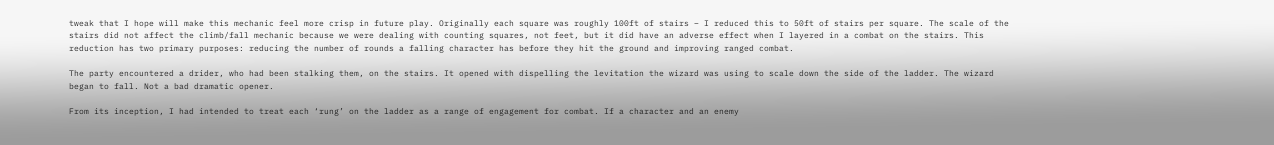tweak that I hope will make this mechanic feel more crisp in future play. Originally each square was roughly 100ft of stairs – I reduced this to 50ft of stairs per square. The scale of the stairs did not affect the climb/fall mechanic because we were dealing with counting squares, not feet, but it did have an adverse effect when I layered in a combat on the stairs. This reduction has two primary purposes: reducing the number of rounds a falling character has before they hit the ground and improving ranged combat.

The party encountered a drider, who had been stalking them, on the stairs. It opened with dispelling the levitation the wizard was using to scale down the side of the ladder. The wizard began to fall. Not a bad dramatic opener.

From its inception, I had intended to treat each ‘rung’ on the ladder as a range of engagement for combat. If a character and an enemy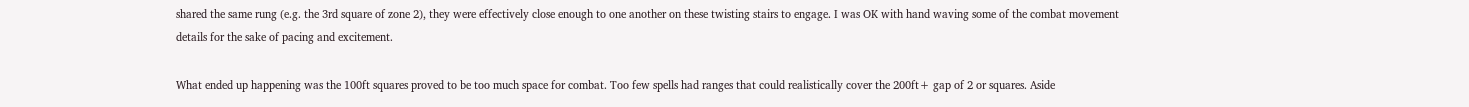shared the same rung (e.g. the 3rd square of zone 2), they were effectively close enough to one another on these twisting stairs to engage. I was OK with hand waving some of the combat movement details for the sake of pacing and excitement.

What ended up happening was the 100ft squares proved to be too much space for combat. Too few spells had ranges that could realistically cover the 200ft+ gap of 2 or squares. Aside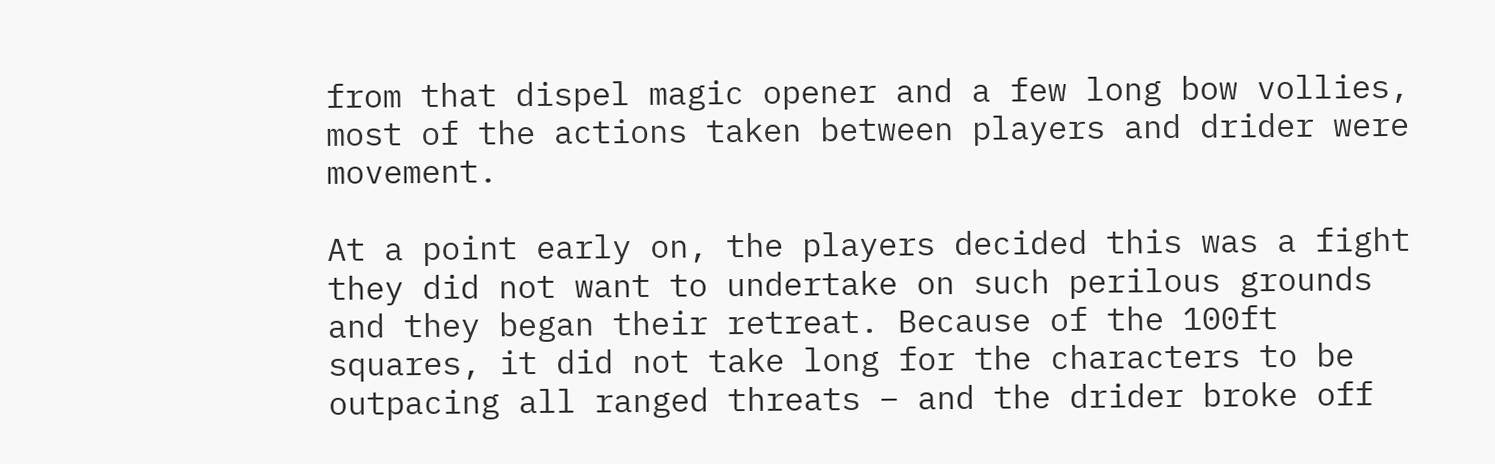from that dispel magic opener and a few long bow vollies, most of the actions taken between players and drider were movement.

At a point early on, the players decided this was a fight they did not want to undertake on such perilous grounds and they began their retreat. Because of the 100ft squares, it did not take long for the characters to be outpacing all ranged threats – and the drider broke off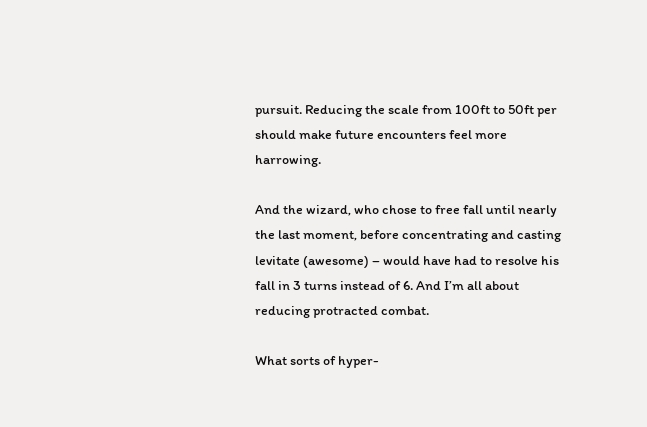pursuit. Reducing the scale from 100ft to 50ft per should make future encounters feel more harrowing.

And the wizard, who chose to free fall until nearly the last moment, before concentrating and casting levitate (awesome) – would have had to resolve his fall in 3 turns instead of 6. And I’m all about reducing protracted combat.

What sorts of hyper-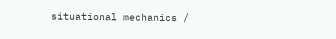situational mechanics /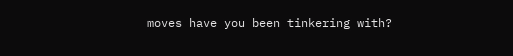moves have you been tinkering with?